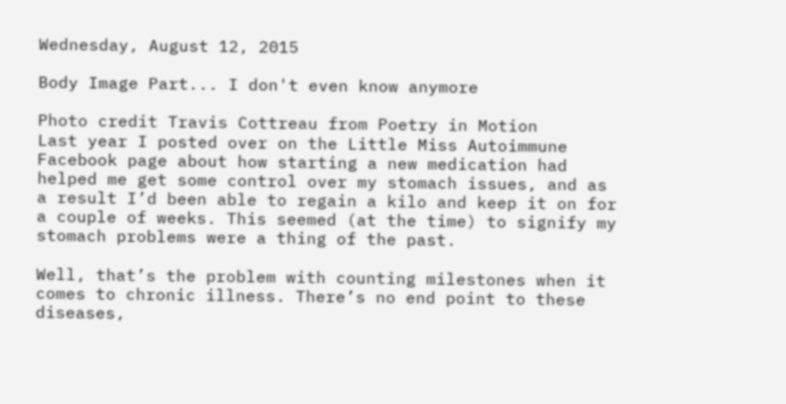Wednesday, August 12, 2015

Body Image Part... I don't even know anymore

Photo credit Travis Cottreau from Poetry in Motion
Last year I posted over on the Little Miss Autoimmune Facebook page about how starting a new medication had helped me get some control over my stomach issues, and as a result I’d been able to regain a kilo and keep it on for a couple of weeks. This seemed (at the time) to signify my stomach problems were a thing of the past.

Well, that’s the problem with counting milestones when it comes to chronic illness. There’s no end point to these diseases,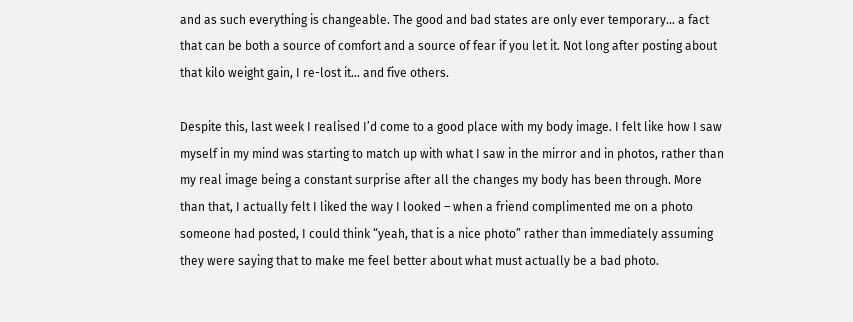and as such everything is changeable. The good and bad states are only ever temporary… a fact that can be both a source of comfort and a source of fear if you let it. Not long after posting about that kilo weight gain, I re-lost it… and five others.

Despite this, last week I realised I’d come to a good place with my body image. I felt like how I saw myself in my mind was starting to match up with what I saw in the mirror and in photos, rather than my real image being a constant surprise after all the changes my body has been through. More than that, I actually felt I liked the way I looked – when a friend complimented me on a photo someone had posted, I could think “yeah, that is a nice photo” rather than immediately assuming they were saying that to make me feel better about what must actually be a bad photo.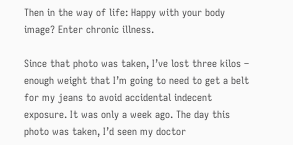Then in the way of life: Happy with your body image? Enter chronic illness.

Since that photo was taken, I’ve lost three kilos – enough weight that I’m going to need to get a belt for my jeans to avoid accidental indecent exposure. It was only a week ago. The day this photo was taken, I’d seen my doctor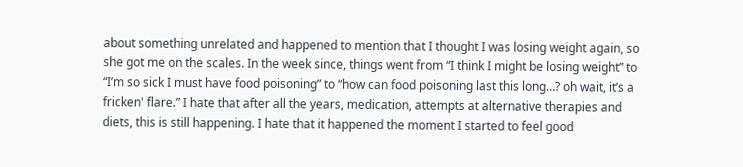about something unrelated and happened to mention that I thought I was losing weight again, so she got me on the scales. In the week since, things went from “I think I might be losing weight” to “I’m so sick I must have food poisoning” to “how can food poisoning last this long…? oh wait, it’s a fricken' flare.” I hate that after all the years, medication, attempts at alternative therapies and diets, this is still happening. I hate that it happened the moment I started to feel good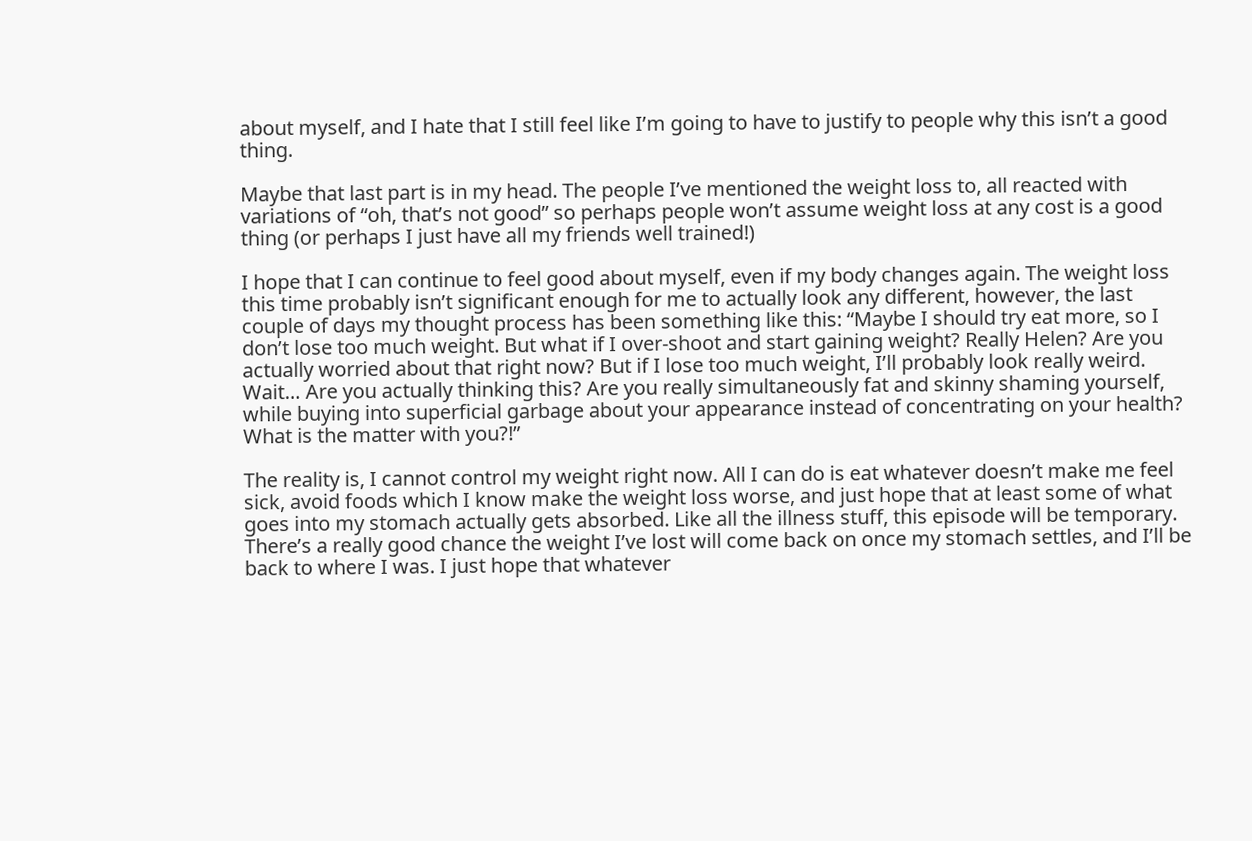about myself, and I hate that I still feel like I’m going to have to justify to people why this isn’t a good thing.

Maybe that last part is in my head. The people I’ve mentioned the weight loss to, all reacted with variations of “oh, that’s not good” so perhaps people won’t assume weight loss at any cost is a good thing (or perhaps I just have all my friends well trained!)

I hope that I can continue to feel good about myself, even if my body changes again. The weight loss this time probably isn’t significant enough for me to actually look any different, however, the last couple of days my thought process has been something like this: “Maybe I should try eat more, so I don’t lose too much weight. But what if I over-shoot and start gaining weight? Really Helen? Are you actually worried about that right now? But if I lose too much weight, I’ll probably look really weird. Wait… Are you actually thinking this? Are you really simultaneously fat and skinny shaming yourself, while buying into superficial garbage about your appearance instead of concentrating on your health? What is the matter with you?!”

The reality is, I cannot control my weight right now. All I can do is eat whatever doesn’t make me feel sick, avoid foods which I know make the weight loss worse, and just hope that at least some of what goes into my stomach actually gets absorbed. Like all the illness stuff, this episode will be temporary. There’s a really good chance the weight I’ve lost will come back on once my stomach settles, and I’ll be back to where I was. I just hope that whatever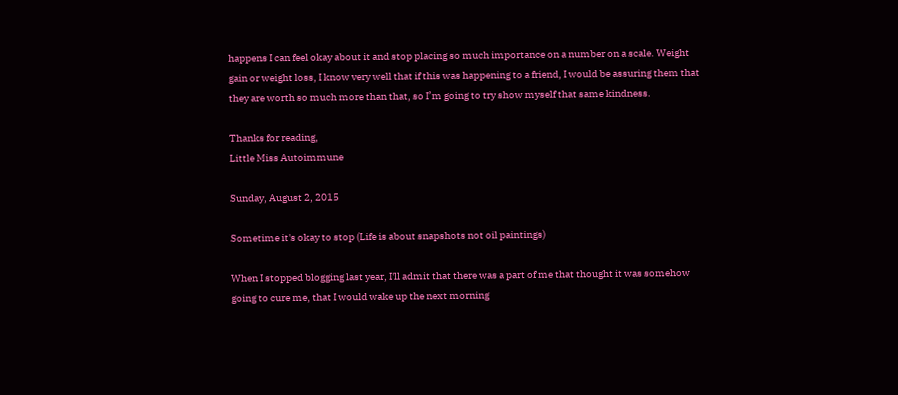happens I can feel okay about it and stop placing so much importance on a number on a scale. Weight gain or weight loss, I know very well that if this was happening to a friend, I would be assuring them that they are worth so much more than that, so I’m going to try show myself that same kindness.

Thanks for reading,
Little Miss Autoimmune

Sunday, August 2, 2015

Sometime it's okay to stop (Life is about snapshots not oil paintings)

When I stopped blogging last year, I'll admit that there was a part of me that thought it was somehow going to cure me, that I would wake up the next morning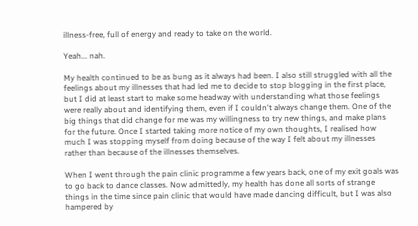illness-free, full of energy and ready to take on the world.

Yeah... nah.

My health continued to be as bung as it always had been. I also still struggled with all the feelings about my illnesses that had led me to decide to stop blogging in the first place, but I did at least start to make some headway with understanding what those feelings were really about and identifying them, even if I couldn't always change them. One of the big things that did change for me was my willingness to try new things, and make plans for the future. Once I started taking more notice of my own thoughts, I realised how much I was stopping myself from doing because of the way I felt about my illnesses rather than because of the illnesses themselves.

When I went through the pain clinic programme a few years back, one of my exit goals was to go back to dance classes. Now admittedly, my health has done all sorts of strange things in the time since pain clinic that would have made dancing difficult, but I was also hampered by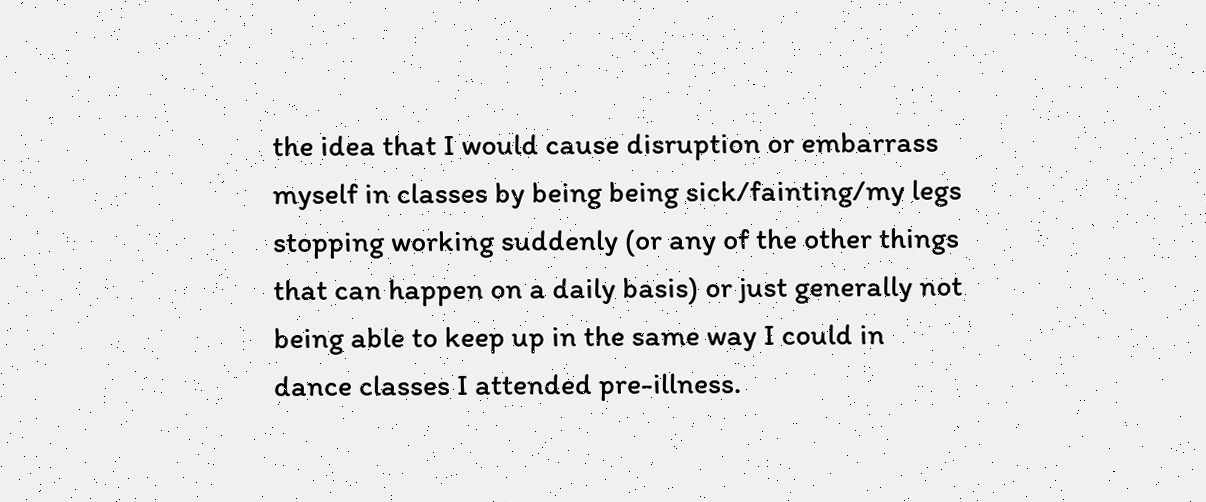the idea that I would cause disruption or embarrass myself in classes by being being sick/fainting/my legs stopping working suddenly (or any of the other things that can happen on a daily basis) or just generally not being able to keep up in the same way I could in dance classes I attended pre-illness.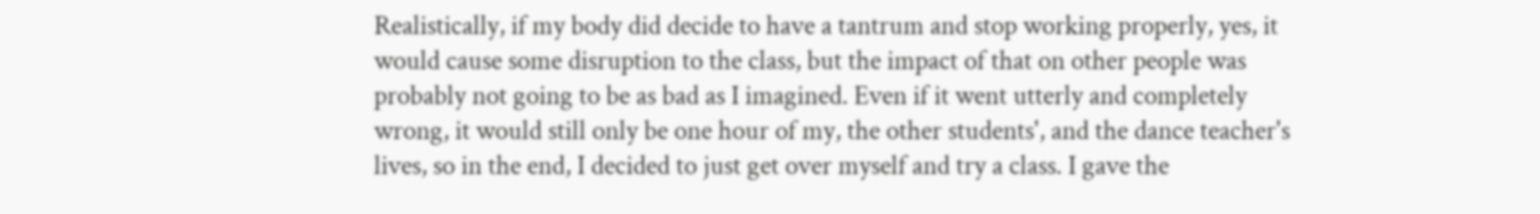Realistically, if my body did decide to have a tantrum and stop working properly, yes, it would cause some disruption to the class, but the impact of that on other people was probably not going to be as bad as I imagined. Even if it went utterly and completely wrong, it would still only be one hour of my, the other students', and the dance teacher's lives, so in the end, I decided to just get over myself and try a class. I gave the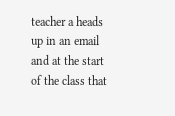teacher a heads up in an email and at the start of the class that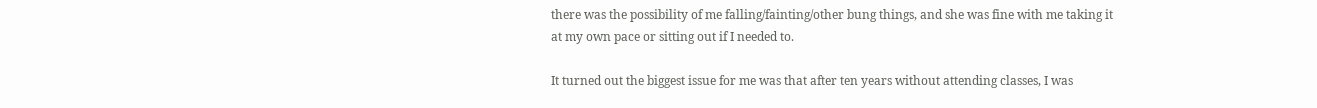there was the possibility of me falling/fainting/other bung things, and she was fine with me taking it at my own pace or sitting out if I needed to.

It turned out the biggest issue for me was that after ten years without attending classes, I was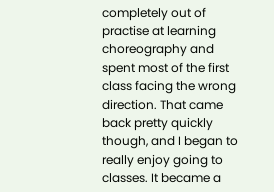completely out of practise at learning choreography and spent most of the first class facing the wrong direction. That came back pretty quickly though, and I began to really enjoy going to classes. It became a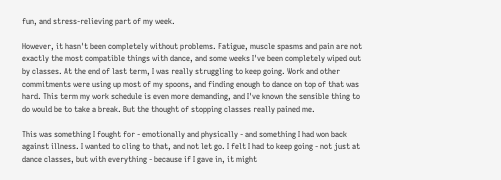fun, and stress-relieving part of my week.

However, it hasn't been completely without problems. Fatigue, muscle spasms and pain are not exactly the most compatible things with dance, and some weeks I've been completely wiped out by classes. At the end of last term, I was really struggling to keep going. Work and other commitments were using up most of my spoons, and finding enough to dance on top of that was hard. This term my work schedule is even more demanding, and I've known the sensible thing to do would be to take a break. But the thought of stopping classes really pained me.

This was something I fought for - emotionally and physically - and something I had won back against illness. I wanted to cling to that, and not let go. I felt I had to keep going - not just at dance classes, but with everything - because if I gave in, it might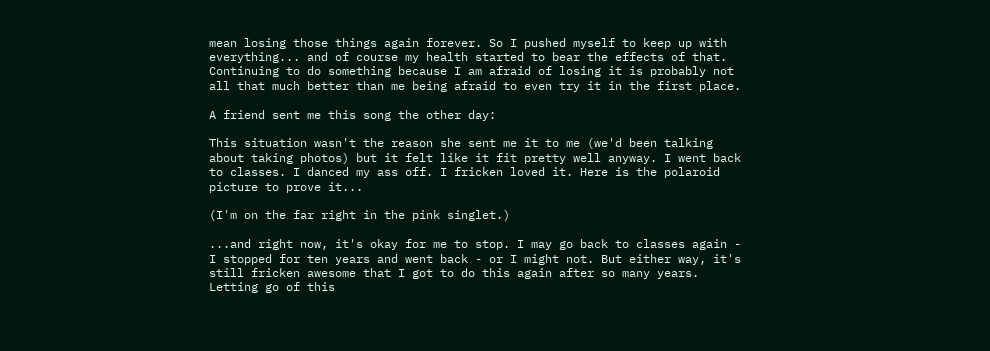mean losing those things again forever. So I pushed myself to keep up with everything... and of course my health started to bear the effects of that. Continuing to do something because I am afraid of losing it is probably not all that much better than me being afraid to even try it in the first place.

A friend sent me this song the other day:

This situation wasn't the reason she sent me it to me (we'd been talking about taking photos) but it felt like it fit pretty well anyway. I went back to classes. I danced my ass off. I fricken loved it. Here is the polaroid picture to prove it...

(I'm on the far right in the pink singlet.)

...and right now, it's okay for me to stop. I may go back to classes again - I stopped for ten years and went back - or I might not. But either way, it's still fricken awesome that I got to do this again after so many years. Letting go of this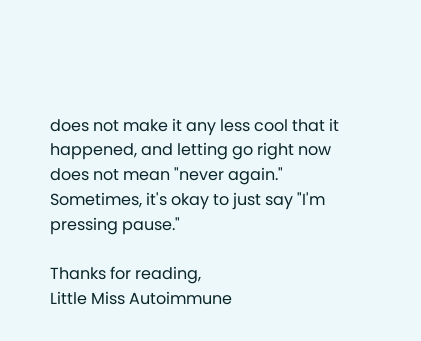does not make it any less cool that it happened, and letting go right now does not mean "never again." Sometimes, it's okay to just say "I'm pressing pause."

Thanks for reading,
Little Miss Autoimmune